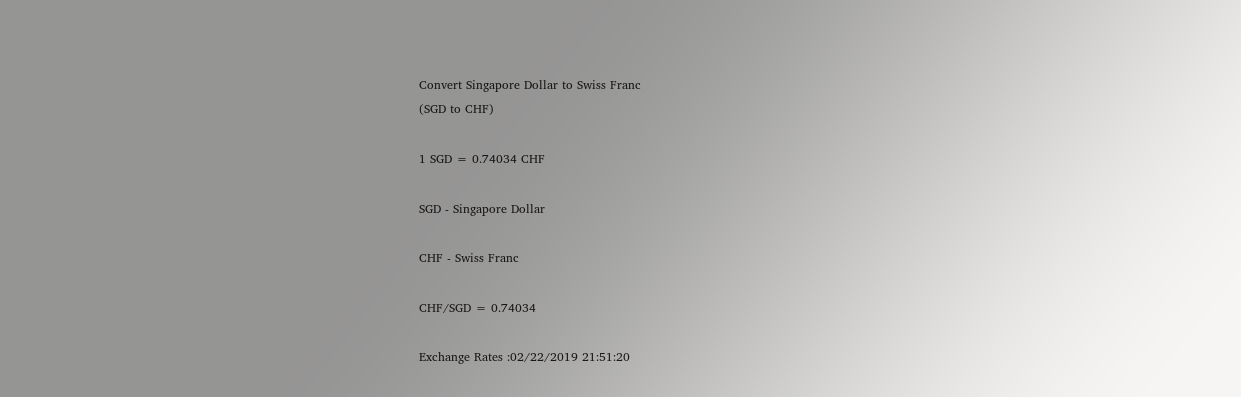Convert Singapore Dollar to Swiss Franc
(SGD to CHF)

1 SGD = 0.74034 CHF

SGD - Singapore Dollar

CHF - Swiss Franc

CHF/SGD = 0.74034

Exchange Rates :02/22/2019 21:51:20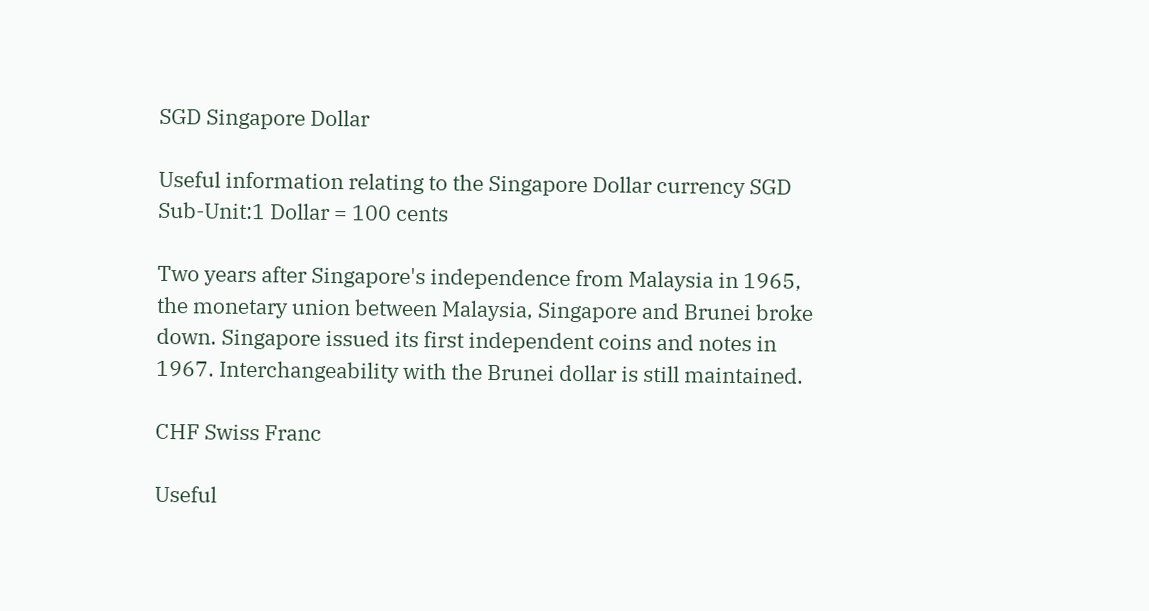SGD Singapore Dollar

Useful information relating to the Singapore Dollar currency SGD
Sub-Unit:1 Dollar = 100 cents

Two years after Singapore's independence from Malaysia in 1965, the monetary union between Malaysia, Singapore and Brunei broke down. Singapore issued its first independent coins and notes in 1967. Interchangeability with the Brunei dollar is still maintained.

CHF Swiss Franc

Useful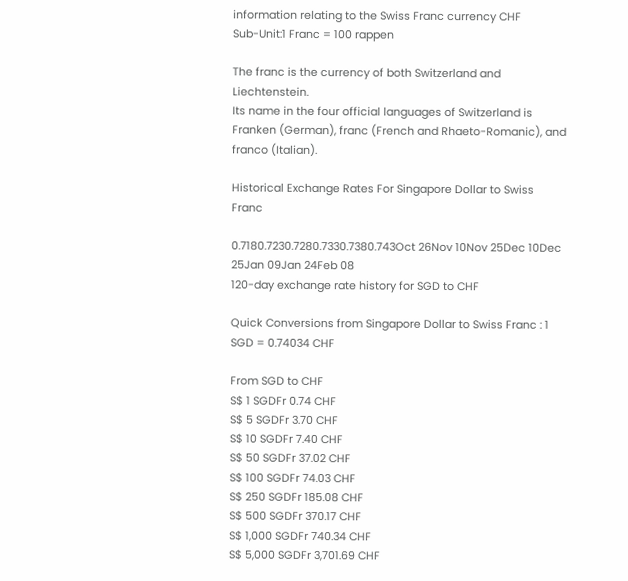information relating to the Swiss Franc currency CHF
Sub-Unit:1 Franc = 100 rappen

The franc is the currency of both Switzerland and Liechtenstein.
Its name in the four official languages of Switzerland is Franken (German), franc (French and Rhaeto-Romanic), and franco (Italian).

Historical Exchange Rates For Singapore Dollar to Swiss Franc

0.7180.7230.7280.7330.7380.743Oct 26Nov 10Nov 25Dec 10Dec 25Jan 09Jan 24Feb 08
120-day exchange rate history for SGD to CHF

Quick Conversions from Singapore Dollar to Swiss Franc : 1 SGD = 0.74034 CHF

From SGD to CHF
S$ 1 SGDFr 0.74 CHF
S$ 5 SGDFr 3.70 CHF
S$ 10 SGDFr 7.40 CHF
S$ 50 SGDFr 37.02 CHF
S$ 100 SGDFr 74.03 CHF
S$ 250 SGDFr 185.08 CHF
S$ 500 SGDFr 370.17 CHF
S$ 1,000 SGDFr 740.34 CHF
S$ 5,000 SGDFr 3,701.69 CHF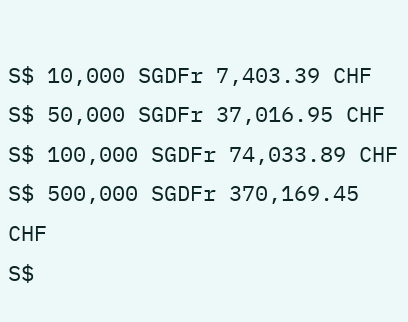S$ 10,000 SGDFr 7,403.39 CHF
S$ 50,000 SGDFr 37,016.95 CHF
S$ 100,000 SGDFr 74,033.89 CHF
S$ 500,000 SGDFr 370,169.45 CHF
S$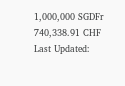1,000,000 SGDFr 740,338.91 CHF
Last Updated: